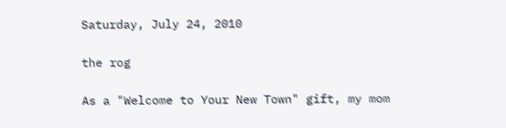Saturday, July 24, 2010

the rog

As a "Welcome to Your New Town" gift, my mom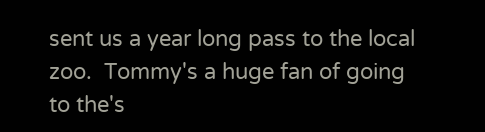sent us a year long pass to the local zoo.  Tommy's a huge fan of going to the's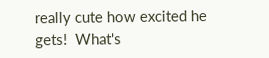really cute how excited he gets!  What's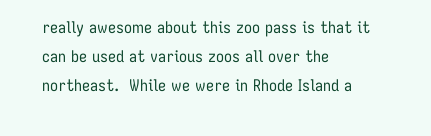really awesome about this zoo pass is that it can be used at various zoos all over the northeast.  While we were in Rhode Island a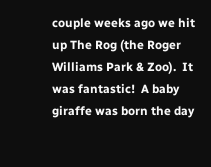couple weeks ago we hit up The Rog (the Roger Williams Park & Zoo).  It was fantastic!  A baby giraffe was born the day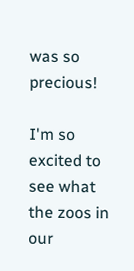was so precious!

I'm so excited to see what the zoos in our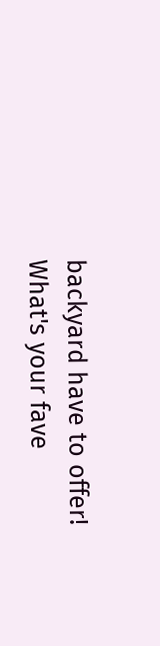backyard have to offer!    What's your fave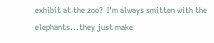exhibit at the zoo?  I'm always smitten with the elephants...they just make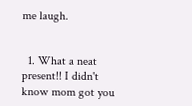me laugh.


  1. What a neat present!! I didn't know mom got you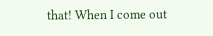that! When I come out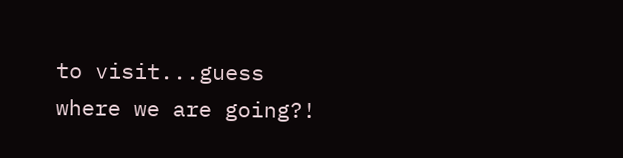to visit...guess where we are going?!